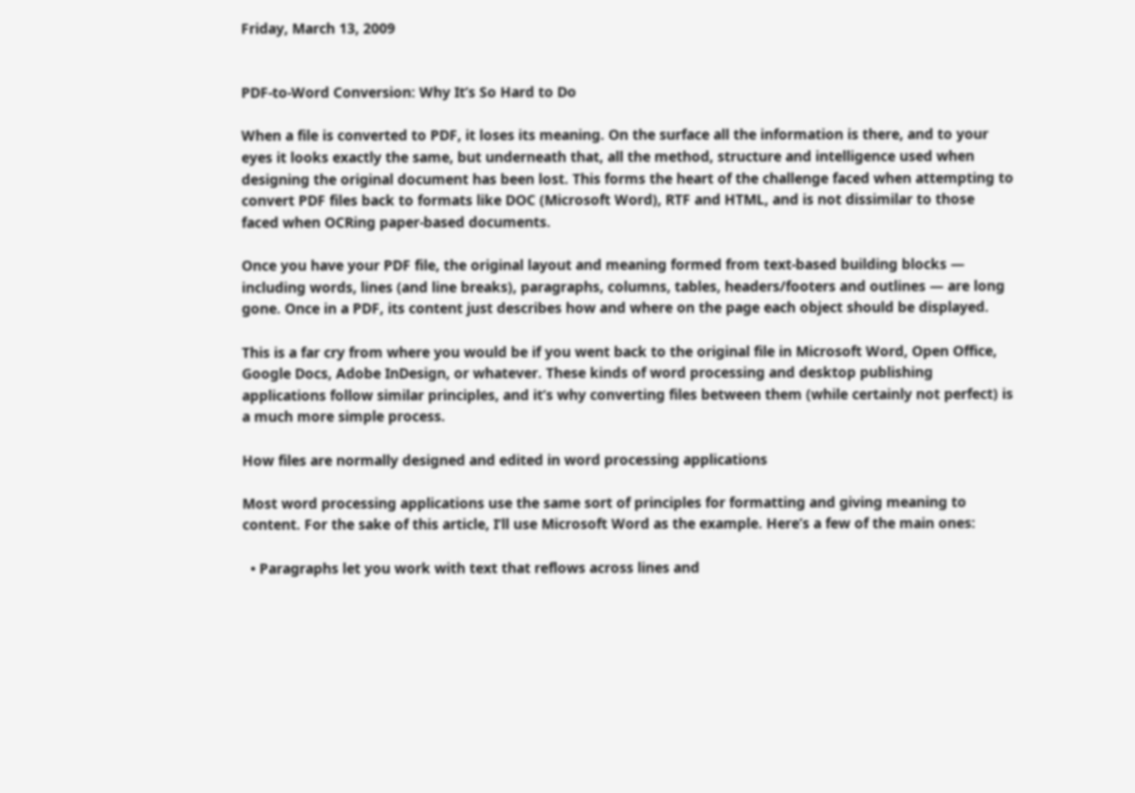Friday, March 13, 2009


PDF-to-Word Conversion: Why It’s So Hard to Do

When a file is converted to PDF, it loses its meaning. On the surface all the information is there, and to your eyes it looks exactly the same, but underneath that, all the method, structure and intelligence used when designing the original document has been lost. This forms the heart of the challenge faced when attempting to convert PDF files back to formats like DOC (Microsoft Word), RTF and HTML, and is not dissimilar to those faced when OCRing paper-based documents.

Once you have your PDF file, the original layout and meaning formed from text-based building blocks — including words, lines (and line breaks), paragraphs, columns, tables, headers/footers and outlines — are long gone. Once in a PDF, its content just describes how and where on the page each object should be displayed.

This is a far cry from where you would be if you went back to the original file in Microsoft Word, Open Office, Google Docs, Adobe InDesign, or whatever. These kinds of word processing and desktop publishing applications follow similar principles, and it’s why converting files between them (while certainly not perfect) is a much more simple process.

How files are normally designed and edited in word processing applications

Most word processing applications use the same sort of principles for formatting and giving meaning to content. For the sake of this article, I’ll use Microsoft Word as the example. Here’s a few of the main ones:

  • Paragraphs let you work with text that reflows across lines and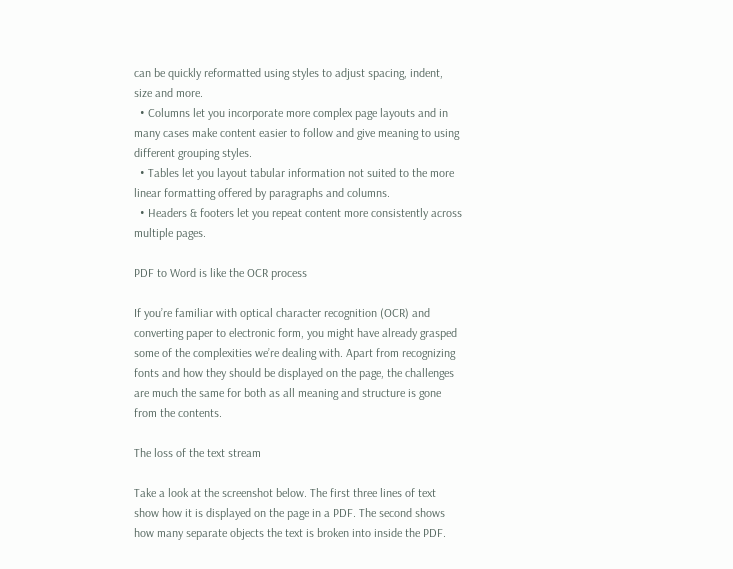can be quickly reformatted using styles to adjust spacing, indent, size and more.
  • Columns let you incorporate more complex page layouts and in many cases make content easier to follow and give meaning to using different grouping styles.
  • Tables let you layout tabular information not suited to the more linear formatting offered by paragraphs and columns.
  • Headers & footers let you repeat content more consistently across multiple pages.

PDF to Word is like the OCR process

If you’re familiar with optical character recognition (OCR) and converting paper to electronic form, you might have already grasped some of the complexities we’re dealing with. Apart from recognizing fonts and how they should be displayed on the page, the challenges are much the same for both as all meaning and structure is gone from the contents.

The loss of the text stream

Take a look at the screenshot below. The first three lines of text show how it is displayed on the page in a PDF. The second shows how many separate objects the text is broken into inside the PDF.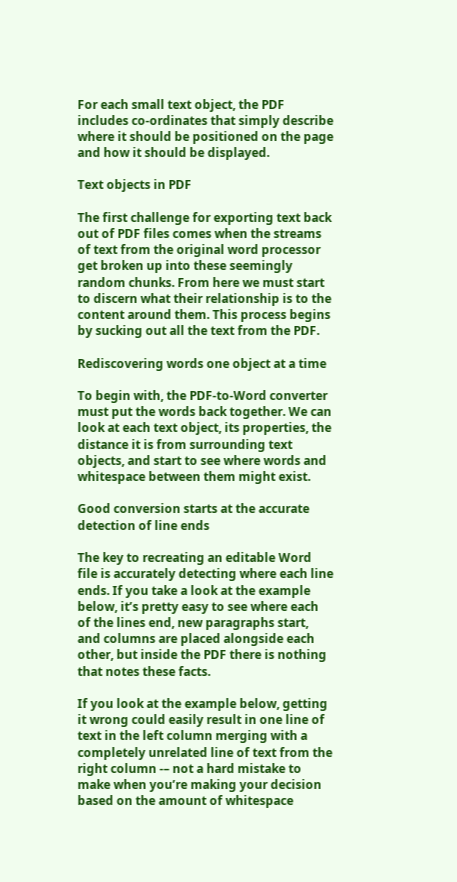For each small text object, the PDF includes co-ordinates that simply describe where it should be positioned on the page and how it should be displayed.

Text objects in PDF

The first challenge for exporting text back out of PDF files comes when the streams of text from the original word processor get broken up into these seemingly random chunks. From here we must start to discern what their relationship is to the content around them. This process begins by sucking out all the text from the PDF.

Rediscovering words one object at a time

To begin with, the PDF-to-Word converter must put the words back together. We can look at each text object, its properties, the distance it is from surrounding text objects, and start to see where words and whitespace between them might exist.

Good conversion starts at the accurate detection of line ends

The key to recreating an editable Word file is accurately detecting where each line ends. If you take a look at the example below, it’s pretty easy to see where each of the lines end, new paragraphs start, and columns are placed alongside each other, but inside the PDF there is nothing that notes these facts.

If you look at the example below, getting it wrong could easily result in one line of text in the left column merging with a completely unrelated line of text from the right column -– not a hard mistake to make when you’re making your decision based on the amount of whitespace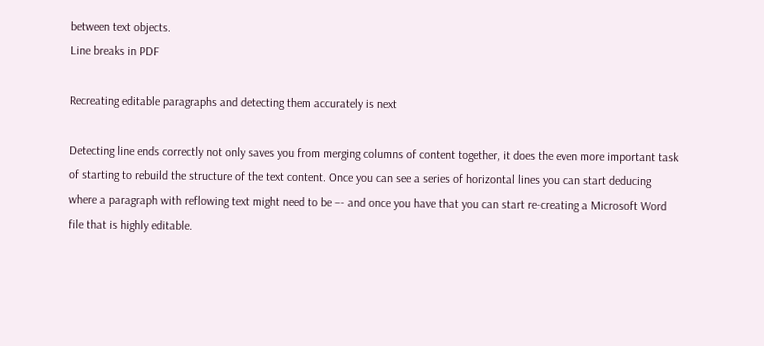between text objects.
Line breaks in PDF

Recreating editable paragraphs and detecting them accurately is next

Detecting line ends correctly not only saves you from merging columns of content together, it does the even more important task of starting to rebuild the structure of the text content. Once you can see a series of horizontal lines you can start deducing where a paragraph with reflowing text might need to be –- and once you have that you can start re-creating a Microsoft Word file that is highly editable.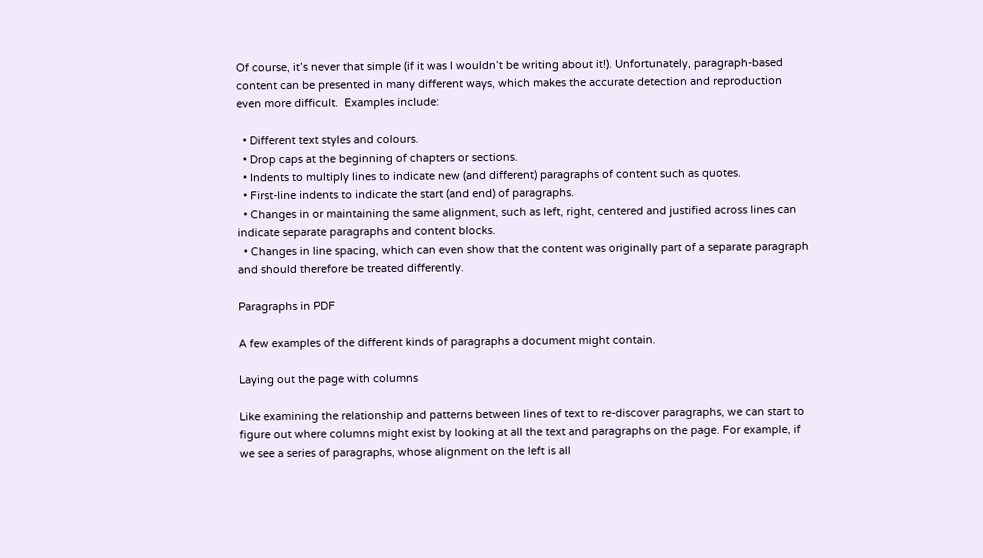Of course, it’s never that simple (if it was I wouldn’t be writing about it!). Unfortunately, paragraph-based content can be presented in many different ways, which makes the accurate detection and reproduction even more difficult.  Examples include:

  • Different text styles and colours.
  • Drop caps at the beginning of chapters or sections.
  • Indents to multiply lines to indicate new (and different) paragraphs of content such as quotes.
  • First-line indents to indicate the start (and end) of paragraphs.
  • Changes in or maintaining the same alignment, such as left, right, centered and justified across lines can indicate separate paragraphs and content blocks.
  • Changes in line spacing, which can even show that the content was originally part of a separate paragraph and should therefore be treated differently.

Paragraphs in PDF

A few examples of the different kinds of paragraphs a document might contain.

Laying out the page with columns

Like examining the relationship and patterns between lines of text to re-discover paragraphs, we can start to figure out where columns might exist by looking at all the text and paragraphs on the page. For example, if we see a series of paragraphs, whose alignment on the left is all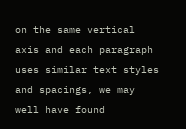on the same vertical axis and each paragraph uses similar text styles and spacings, we may well have found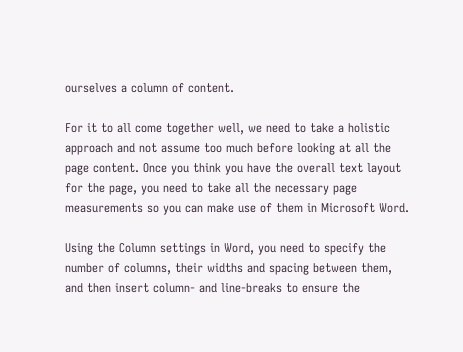ourselves a column of content.

For it to all come together well, we need to take a holistic approach and not assume too much before looking at all the page content. Once you think you have the overall text layout for the page, you need to take all the necessary page measurements so you can make use of them in Microsoft Word.

Using the Column settings in Word, you need to specify the number of columns, their widths and spacing between them, and then insert column- and line-breaks to ensure the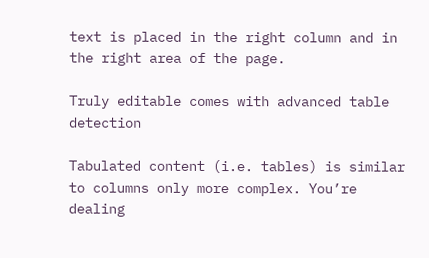text is placed in the right column and in the right area of the page.

Truly editable comes with advanced table detection

Tabulated content (i.e. tables) is similar to columns only more complex. You’re dealing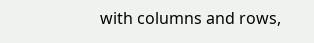with columns and rows,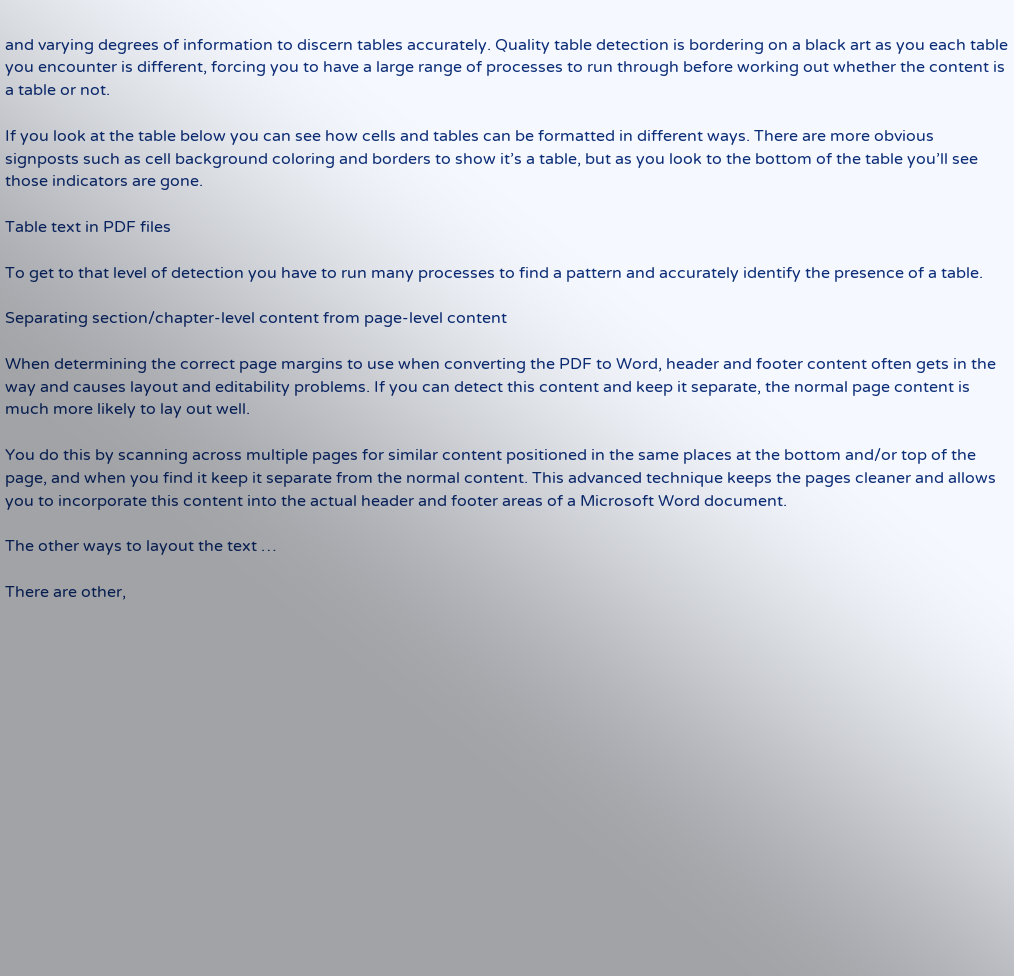and varying degrees of information to discern tables accurately. Quality table detection is bordering on a black art as you each table you encounter is different, forcing you to have a large range of processes to run through before working out whether the content is a table or not.

If you look at the table below you can see how cells and tables can be formatted in different ways. There are more obvious signposts such as cell background coloring and borders to show it’s a table, but as you look to the bottom of the table you’ll see those indicators are gone.

Table text in PDF files

To get to that level of detection you have to run many processes to find a pattern and accurately identify the presence of a table.

Separating section/chapter-level content from page-level content

When determining the correct page margins to use when converting the PDF to Word, header and footer content often gets in the way and causes layout and editability problems. If you can detect this content and keep it separate, the normal page content is much more likely to lay out well.

You do this by scanning across multiple pages for similar content positioned in the same places at the bottom and/or top of the page, and when you find it keep it separate from the normal content. This advanced technique keeps the pages cleaner and allows you to incorporate this content into the actual header and footer areas of a Microsoft Word document.

The other ways to layout the text …

There are other,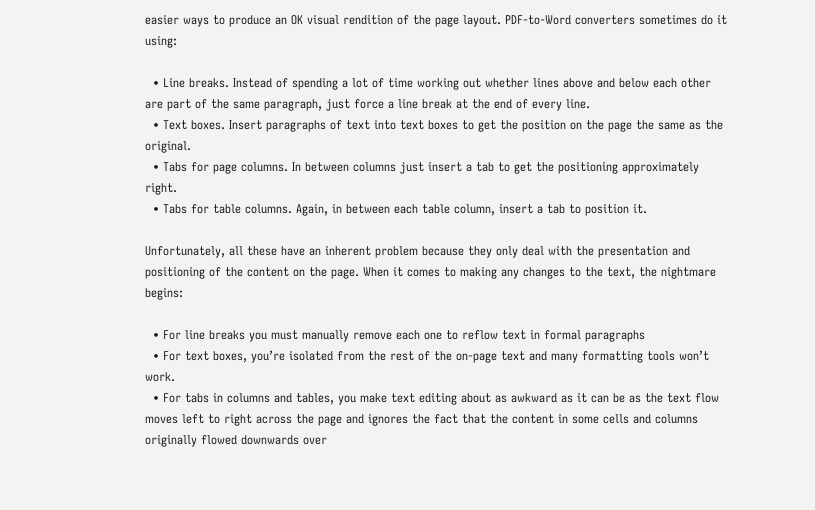easier ways to produce an OK visual rendition of the page layout. PDF-to-Word converters sometimes do it using:

  • Line breaks. Instead of spending a lot of time working out whether lines above and below each other are part of the same paragraph, just force a line break at the end of every line.
  • Text boxes. Insert paragraphs of text into text boxes to get the position on the page the same as the original.
  • Tabs for page columns. In between columns just insert a tab to get the positioning approximately right.
  • Tabs for table columns. Again, in between each table column, insert a tab to position it.

Unfortunately, all these have an inherent problem because they only deal with the presentation and positioning of the content on the page. When it comes to making any changes to the text, the nightmare begins:

  • For line breaks you must manually remove each one to reflow text in formal paragraphs
  • For text boxes, you’re isolated from the rest of the on-page text and many formatting tools won’t work.
  • For tabs in columns and tables, you make text editing about as awkward as it can be as the text flow moves left to right across the page and ignores the fact that the content in some cells and columns originally flowed downwards over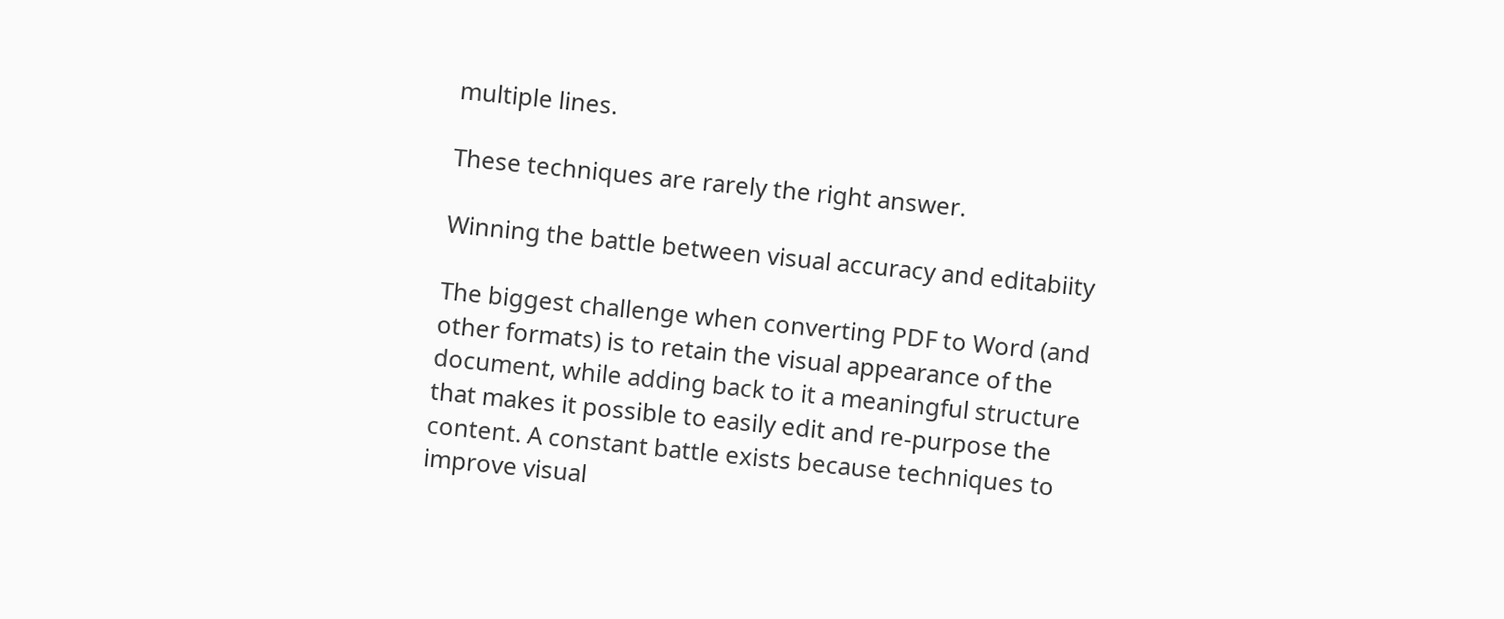multiple lines.

These techniques are rarely the right answer.

Winning the battle between visual accuracy and editabiity

The biggest challenge when converting PDF to Word (and other formats) is to retain the visual appearance of the document, while adding back to it a meaningful structure that makes it possible to easily edit and re-purpose the content. A constant battle exists because techniques to improve visual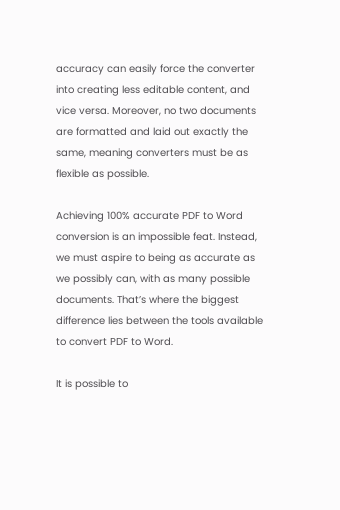accuracy can easily force the converter into creating less editable content, and vice versa. Moreover, no two documents are formatted and laid out exactly the same, meaning converters must be as flexible as possible.

Achieving 100% accurate PDF to Word conversion is an impossible feat. Instead, we must aspire to being as accurate as we possibly can, with as many possible documents. That’s where the biggest difference lies between the tools available to convert PDF to Word.

It is possible to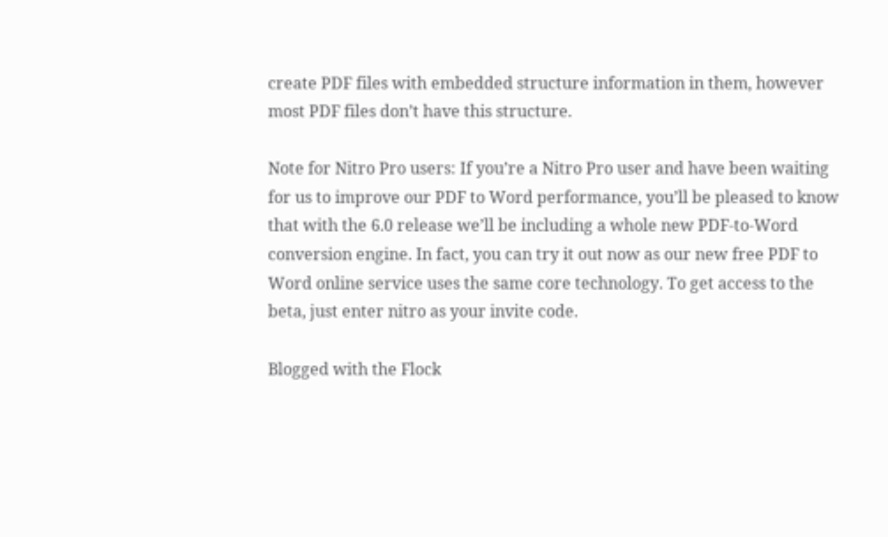create PDF files with embedded structure information in them, however most PDF files don’t have this structure.

Note for Nitro Pro users: If you’re a Nitro Pro user and have been waiting for us to improve our PDF to Word performance, you’ll be pleased to know that with the 6.0 release we’ll be including a whole new PDF-to-Word conversion engine. In fact, you can try it out now as our new free PDF to Word online service uses the same core technology. To get access to the beta, just enter nitro as your invite code.

Blogged with the Flock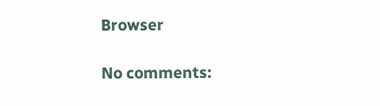Browser

No comments: